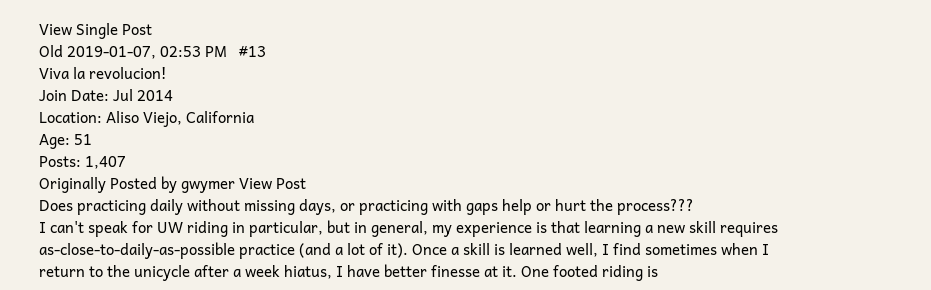View Single Post
Old 2019-01-07, 02:53 PM   #13
Viva la revolucion!
Join Date: Jul 2014
Location: Aliso Viejo, California
Age: 51
Posts: 1,407
Originally Posted by gwymer View Post
Does practicing daily without missing days, or practicing with gaps help or hurt the process???
I can't speak for UW riding in particular, but in general, my experience is that learning a new skill requires as-close-to-daily-as-possible practice (and a lot of it). Once a skill is learned well, I find sometimes when I return to the unicycle after a week hiatus, I have better finesse at it. One footed riding is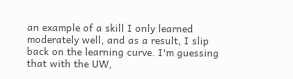an example of a skill I only learned moderately well, and as a result, I slip back on the learning curve. I'm guessing that with the UW,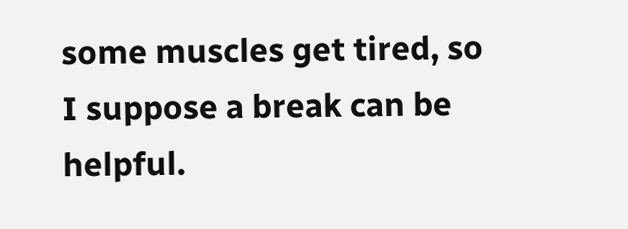some muscles get tired, so I suppose a break can be helpful.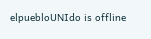elpuebloUNIdo is offline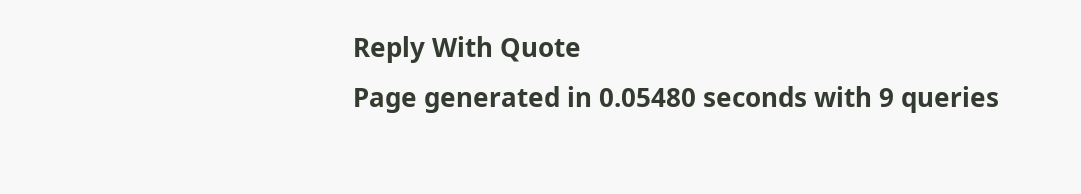Reply With Quote
Page generated in 0.05480 seconds with 9 queries